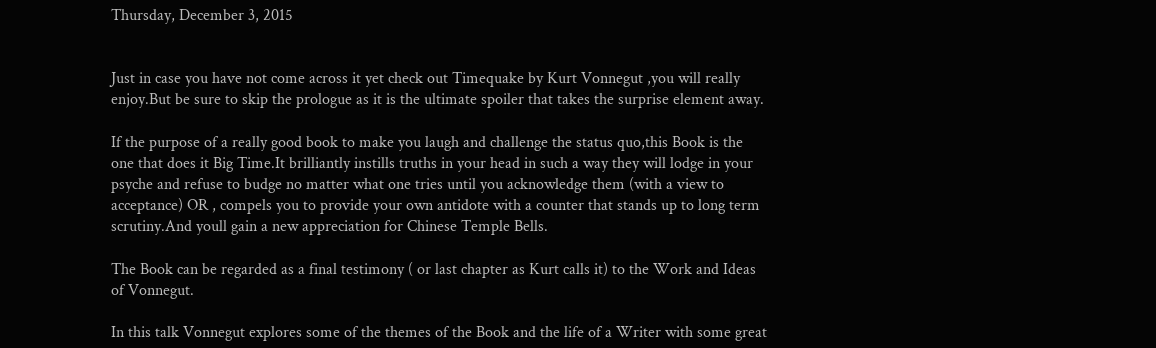Thursday, December 3, 2015


Just in case you have not come across it yet check out Timequake by Kurt Vonnegut ,you will really enjoy.But be sure to skip the prologue as it is the ultimate spoiler that takes the surprise element away.

If the purpose of a really good book to make you laugh and challenge the status quo,this Book is the one that does it Big Time.It brilliantly instills truths in your head in such a way they will lodge in your psyche and refuse to budge no matter what one tries until you acknowledge them (with a view to acceptance) OR , compels you to provide your own antidote with a counter that stands up to long term scrutiny.And youll gain a new appreciation for Chinese Temple Bells.

The Book can be regarded as a final testimony ( or last chapter as Kurt calls it) to the Work and Ideas of Vonnegut.

In this talk Vonnegut explores some of the themes of the Book and the life of a Writer with some great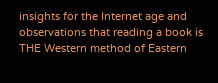insights for the Internet age and observations that reading a book is THE Western method of Eastern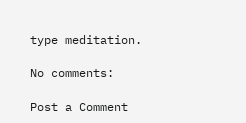type meditation.

No comments:

Post a Comment